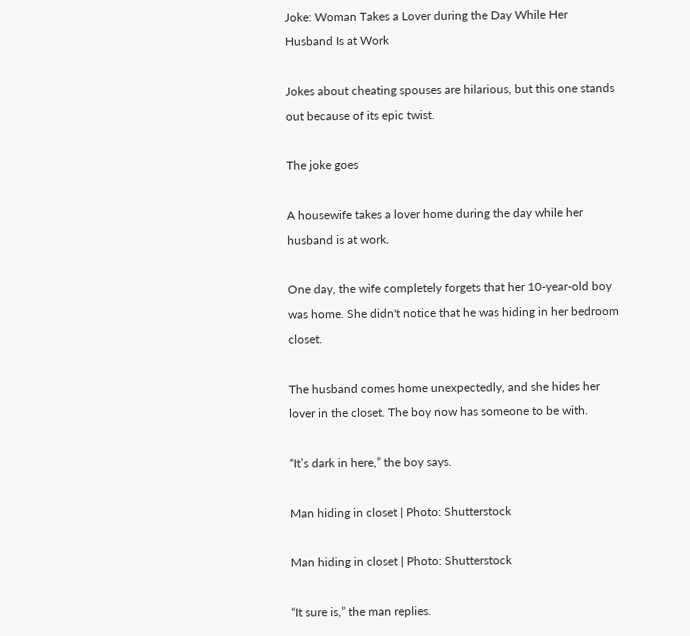Joke: Woman Takes a Lover during the Day While Her Husband Is at Work

Jokes about cheating spouses are hilarious, but this one stands out because of its epic twist.

The joke goes

A housewife takes a lover home during the day while her husband is at work.

One day, the wife completely forgets that her 10-year-old boy was home. She didn't notice that he was hiding in her bedroom closet.

The husband comes home unexpectedly, and she hides her lover in the closet. The boy now has someone to be with.

“It’s dark in here,” the boy says.

Man hiding in closet | Photo: Shutterstock

Man hiding in closet | Photo: Shutterstock

“It sure is,” the man replies.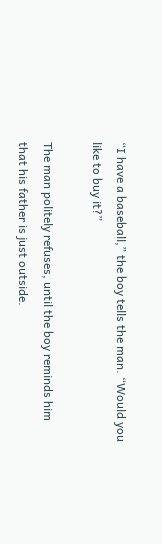“I have a baseball,” the boy tells the man. “Would you like to buy it?”

The man politely refuses, until the boy reminds him that his father is just outside.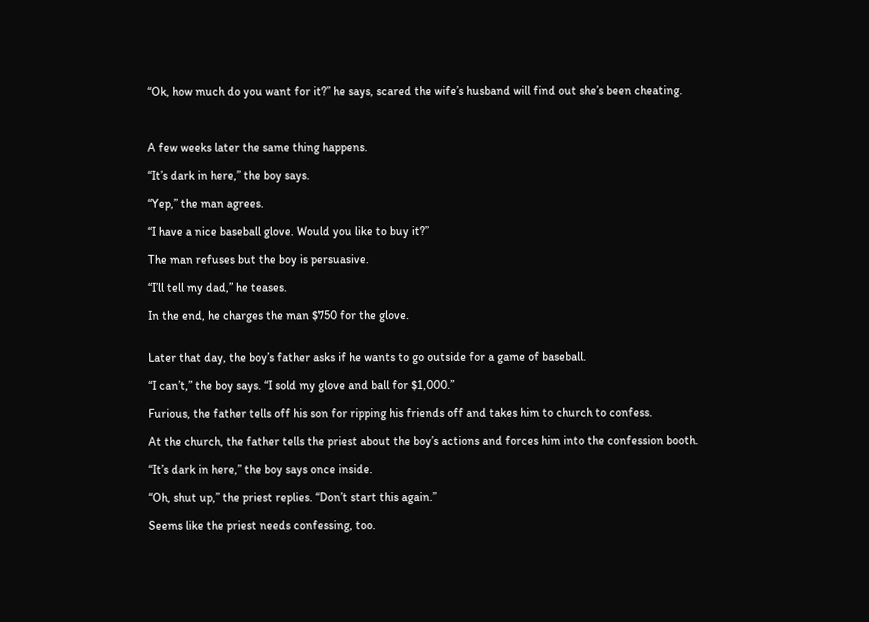“Ok, how much do you want for it?” he says, scared the wife’s husband will find out she’s been cheating.



A few weeks later the same thing happens.

“It’s dark in here,” the boy says.

“Yep,” the man agrees.

“I have a nice baseball glove. Would you like to buy it?”

The man refuses but the boy is persuasive.

“I’ll tell my dad,” he teases.

In the end, he charges the man $750 for the glove.


Later that day, the boy’s father asks if he wants to go outside for a game of baseball.

“I can’t,” the boy says. “I sold my glove and ball for $1,000.”

Furious, the father tells off his son for ripping his friends off and takes him to church to confess.

At the church, the father tells the priest about the boy’s actions and forces him into the confession booth.

“It’s dark in here,” the boy says once inside.

“Oh, shut up,” the priest replies. “Don’t start this again.”

Seems like the priest needs confessing, too.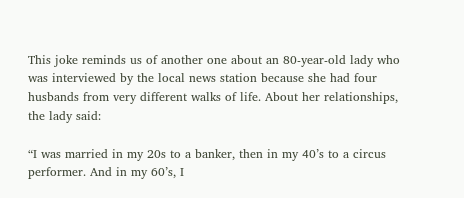This joke reminds us of another one about an 80-year-old lady who was interviewed by the local news station because she had four husbands from very different walks of life. About her relationships, the lady said:

“I was married in my 20s to a banker, then in my 40’s to a circus performer. And in my 60’s, I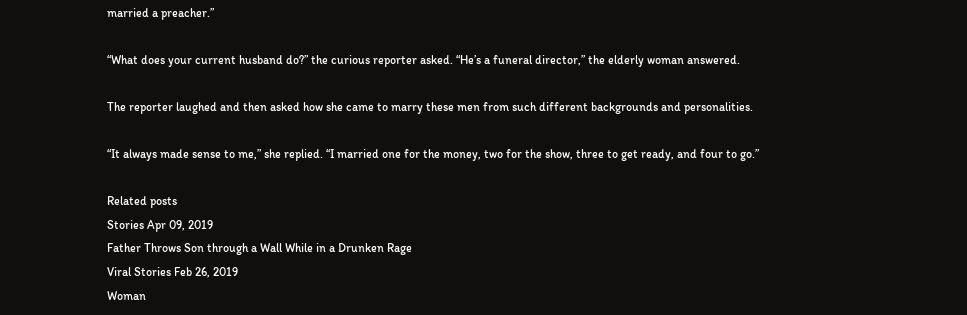married a preacher.”

“What does your current husband do?” the curious reporter asked. “He’s a funeral director,” the elderly woman answered.

The reporter laughed and then asked how she came to marry these men from such different backgrounds and personalities.

“It always made sense to me,” she replied. “I married one for the money, two for the show, three to get ready, and four to go.”

Related posts
Stories Apr 09, 2019
Father Throws Son through a Wall While in a Drunken Rage
Viral Stories Feb 26, 2019
Woman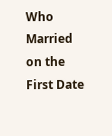Who Married on the First Date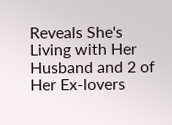Reveals She's Living with Her Husband and 2 of Her Ex-lovers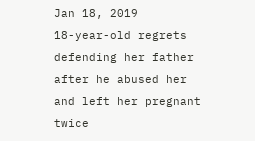Jan 18, 2019
18-year-old regrets defending her father after he abused her and left her pregnant twice